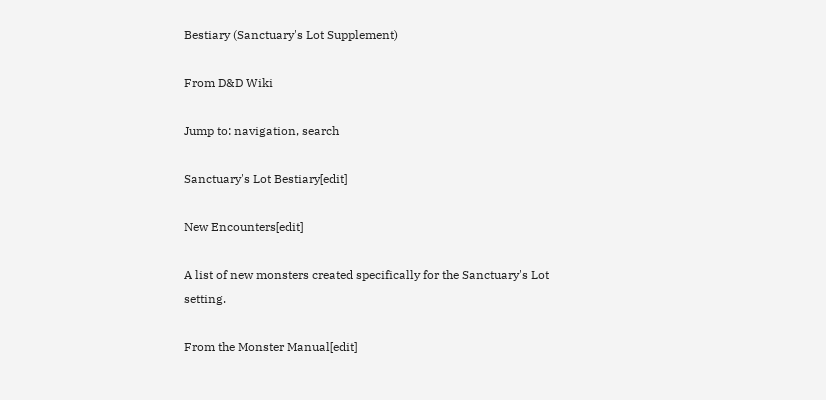Bestiary (Sanctuary's Lot Supplement)

From D&D Wiki

Jump to: navigation, search

Sanctuary's Lot Bestiary[edit]

New Encounters[edit]

A list of new monsters created specifically for the Sanctuary's Lot setting.

From the Monster Manual[edit]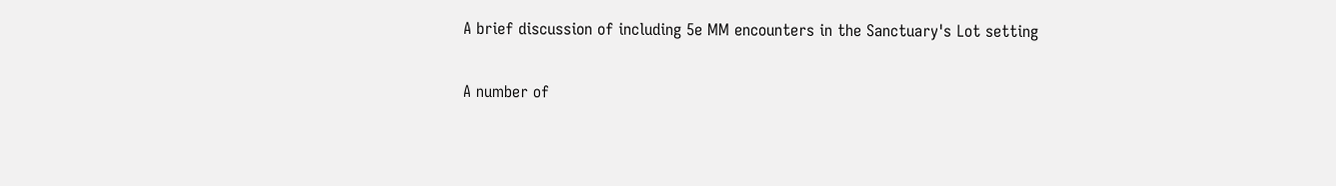A brief discussion of including 5e MM encounters in the Sanctuary's Lot setting

A number of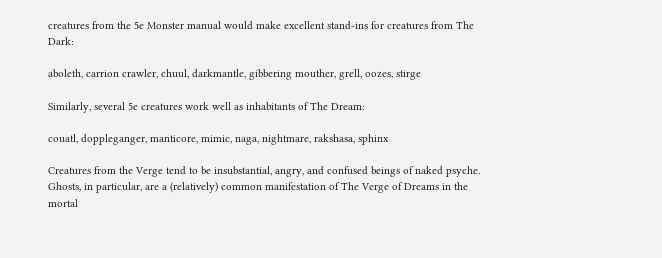creatures from the 5e Monster manual would make excellent stand-ins for creatures from The Dark:

aboleth, carrion crawler, chuul, darkmantle, gibbering mouther, grell, oozes, stirge

Similarly, several 5e creatures work well as inhabitants of The Dream:

couatl, doppleganger, manticore, mimic, naga, nightmare, rakshasa, sphinx

Creatures from the Verge tend to be insubstantial, angry, and confused beings of naked psyche. Ghosts, in particular, are a (relatively) common manifestation of The Verge of Dreams in the mortal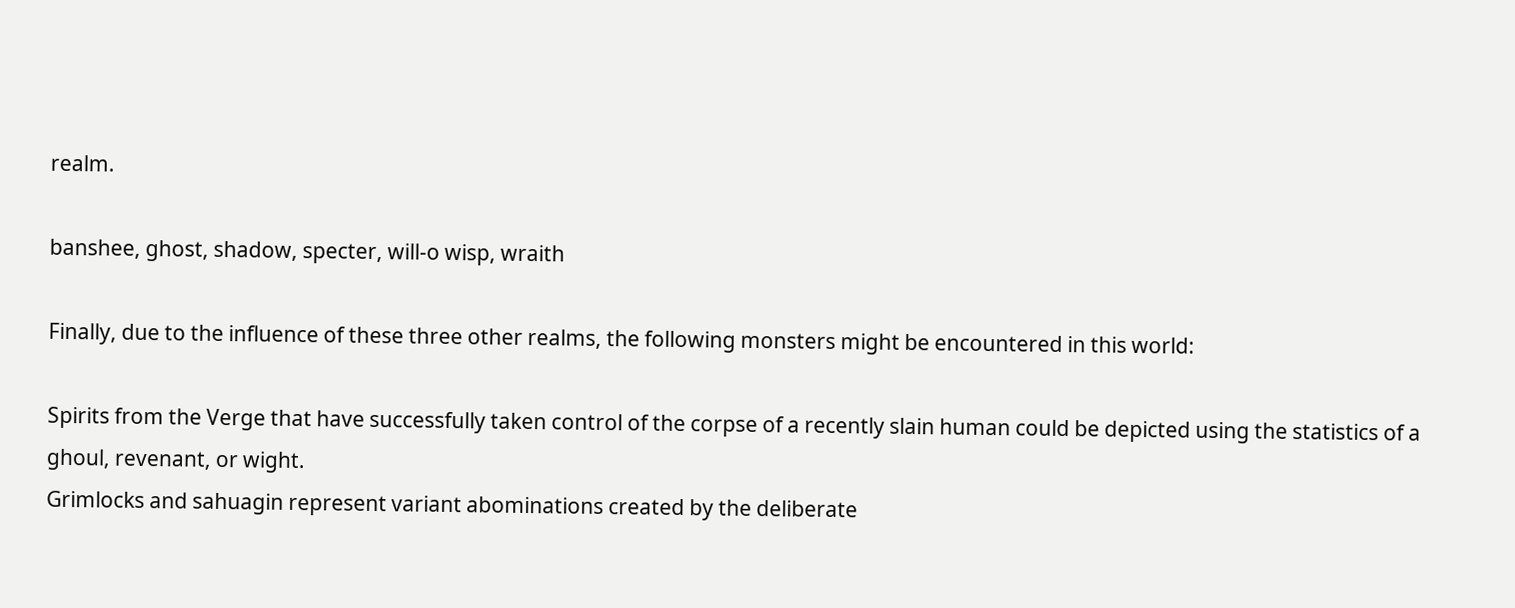realm.

banshee, ghost, shadow, specter, will-o wisp, wraith

Finally, due to the influence of these three other realms, the following monsters might be encountered in this world:

Spirits from the Verge that have successfully taken control of the corpse of a recently slain human could be depicted using the statistics of a ghoul, revenant, or wight.
Grimlocks and sahuagin represent variant abominations created by the deliberate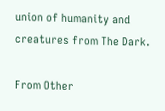union of humanity and creatures from The Dark.

From Other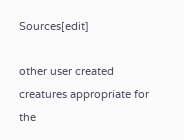Sources[edit]

other user created creatures appropriate for the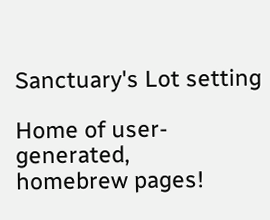Sanctuary's Lot setting

Home of user-generated,
homebrew pages!